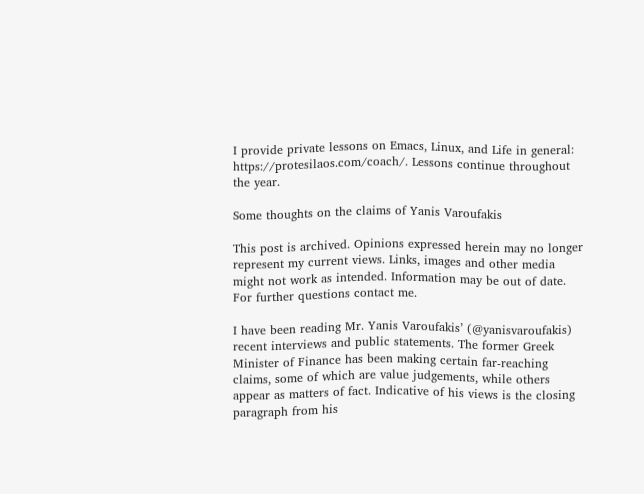I provide private lessons on Emacs, Linux, and Life in general: https://protesilaos.com/coach/. Lessons continue throughout the year.

Some thoughts on the claims of Yanis Varoufakis

This post is archived. Opinions expressed herein may no longer represent my current views. Links, images and other media might not work as intended. Information may be out of date. For further questions contact me.

I have been reading Mr. Yanis Varoufakis’ (@yanisvaroufakis) recent interviews and public statements. The former Greek Minister of Finance has been making certain far-reaching claims, some of which are value judgements, while others appear as matters of fact. Indicative of his views is the closing paragraph from his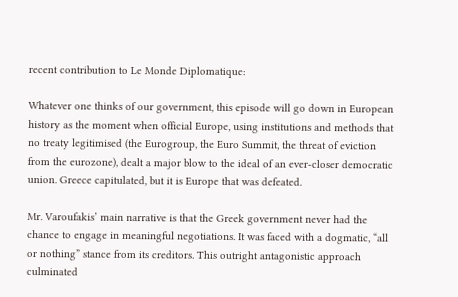recent contribution to Le Monde Diplomatique:

Whatever one thinks of our government, this episode will go down in European history as the moment when official Europe, using institutions and methods that no treaty legitimised (the Eurogroup, the Euro Summit, the threat of eviction from the eurozone), dealt a major blow to the ideal of an ever-closer democratic union. Greece capitulated, but it is Europe that was defeated.

Mr. Varoufakis’ main narrative is that the Greek government never had the chance to engage in meaningful negotiations. It was faced with a dogmatic, “all or nothing” stance from its creditors. This outright antagonistic approach culminated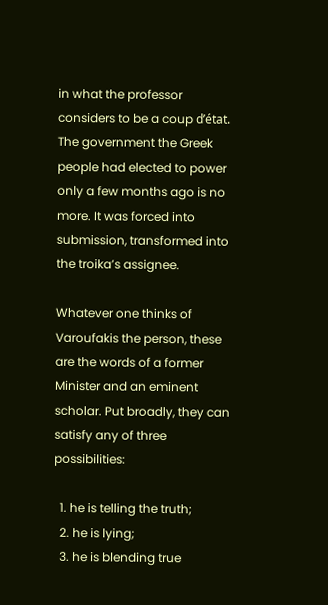in what the professor considers to be a coup d’état. The government the Greek people had elected to power only a few months ago is no more. It was forced into submission, transformed into the troika’s assignee.

Whatever one thinks of Varoufakis the person, these are the words of a former Minister and an eminent scholar. Put broadly, they can satisfy any of three possibilities:

  1. he is telling the truth;
  2. he is lying;
  3. he is blending true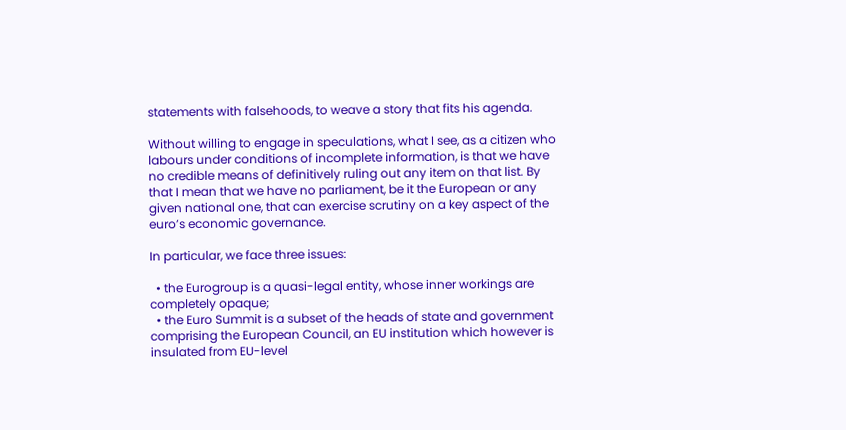statements with falsehoods, to weave a story that fits his agenda.

Without willing to engage in speculations, what I see, as a citizen who labours under conditions of incomplete information, is that we have no credible means of definitively ruling out any item on that list. By that I mean that we have no parliament, be it the European or any given national one, that can exercise scrutiny on a key aspect of the euro’s economic governance.

In particular, we face three issues:

  • the Eurogroup is a quasi-legal entity, whose inner workings are completely opaque;
  • the Euro Summit is a subset of the heads of state and government comprising the European Council, an EU institution which however is insulated from EU-level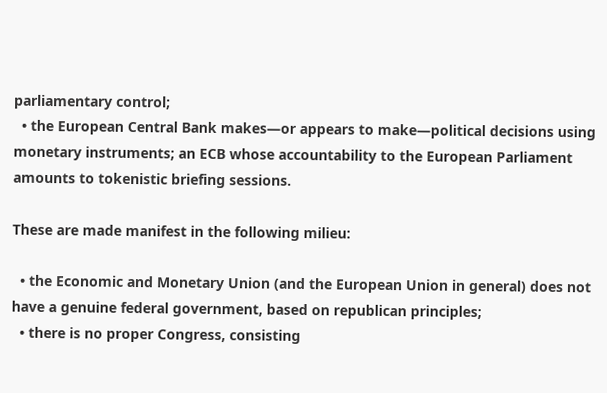parliamentary control;
  • the European Central Bank makes—or appears to make—political decisions using monetary instruments; an ECB whose accountability to the European Parliament amounts to tokenistic briefing sessions.

These are made manifest in the following milieu:

  • the Economic and Monetary Union (and the European Union in general) does not have a genuine federal government, based on republican principles;
  • there is no proper Congress, consisting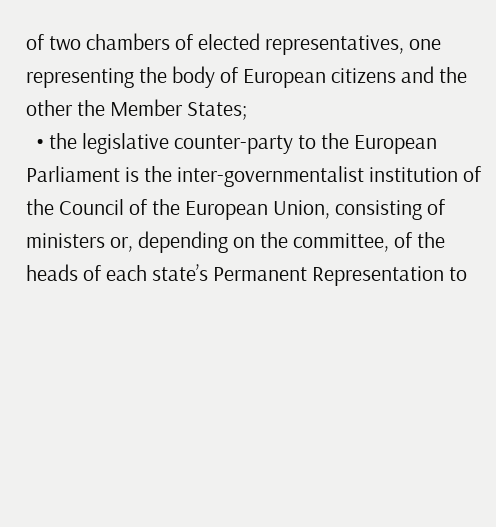of two chambers of elected representatives, one representing the body of European citizens and the other the Member States;
  • the legislative counter-party to the European Parliament is the inter-governmentalist institution of the Council of the European Union, consisting of ministers or, depending on the committee, of the heads of each state’s Permanent Representation to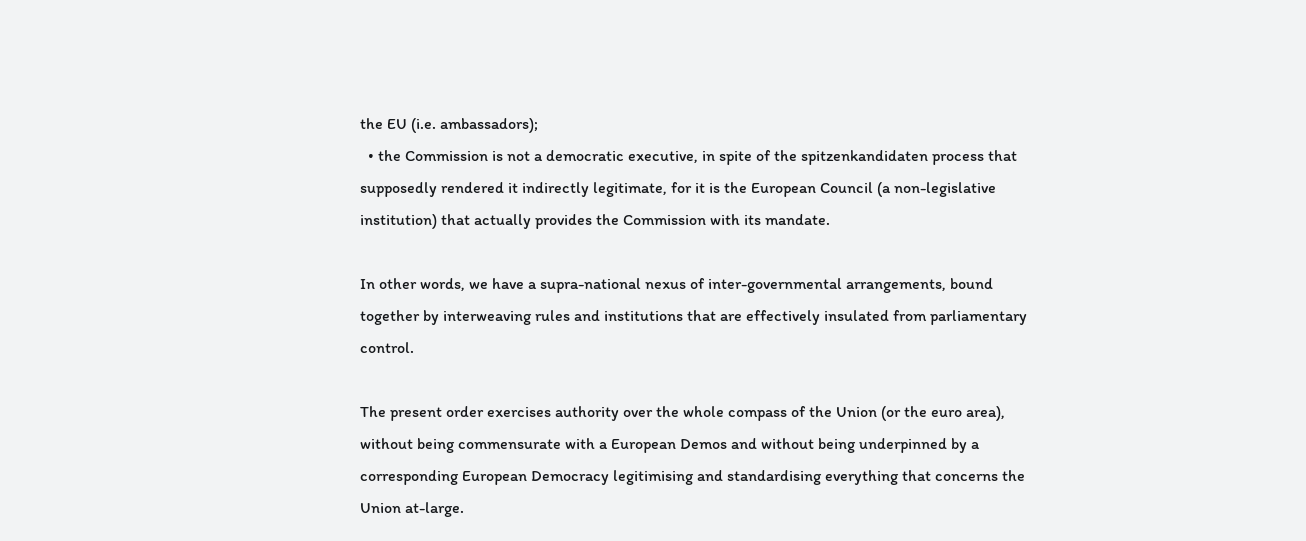the EU (i.e. ambassadors);
  • the Commission is not a democratic executive, in spite of the spitzenkandidaten process that supposedly rendered it indirectly legitimate, for it is the European Council (a non-legislative institution) that actually provides the Commission with its mandate.

In other words, we have a supra-national nexus of inter-governmental arrangements, bound together by interweaving rules and institutions that are effectively insulated from parliamentary control.

The present order exercises authority over the whole compass of the Union (or the euro area), without being commensurate with a European Demos and without being underpinned by a corresponding European Democracy legitimising and standardising everything that concerns the Union at-large.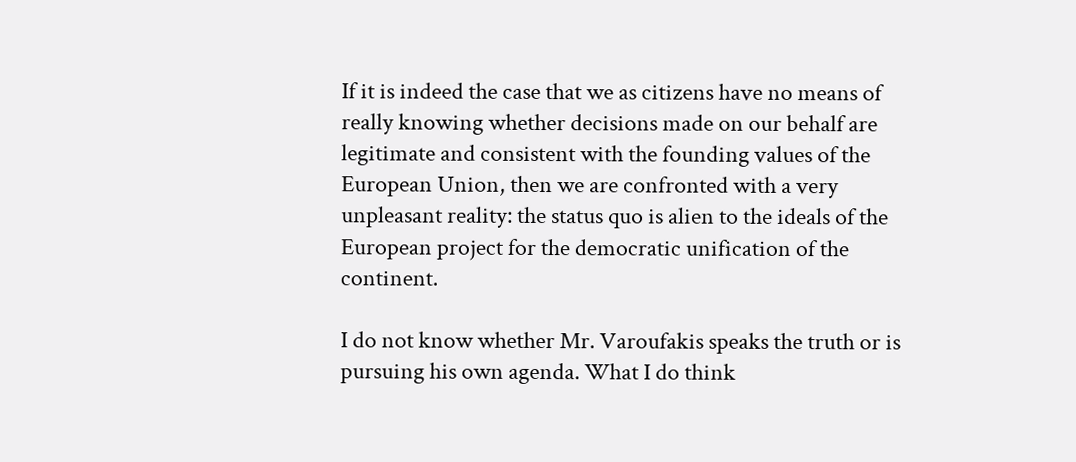If it is indeed the case that we as citizens have no means of really knowing whether decisions made on our behalf are legitimate and consistent with the founding values of the European Union, then we are confronted with a very unpleasant reality: the status quo is alien to the ideals of the European project for the democratic unification of the continent.

I do not know whether Mr. Varoufakis speaks the truth or is pursuing his own agenda. What I do think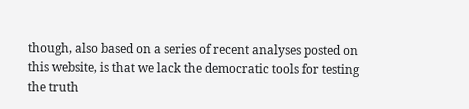though, also based on a series of recent analyses posted on this website, is that we lack the democratic tools for testing the truth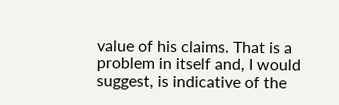value of his claims. That is a problem in itself and, I would suggest, is indicative of the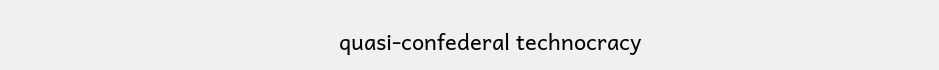quasi-confederal technocracy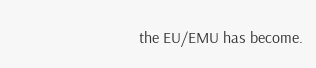the EU/EMU has become.